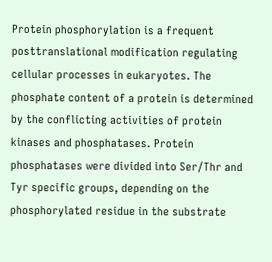Protein phosphorylation is a frequent posttranslational modification regulating cellular processes in eukaryotes. The phosphate content of a protein is determined by the conflicting activities of protein kinases and phosphatases. Protein phosphatases were divided into Ser/Thr and Tyr specific groups, depending on the phosphorylated residue in the substrate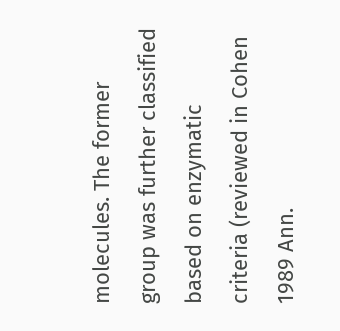molecules. The former group was further classified based on enzymatic criteria (reviewed in Cohen 1989 Ann.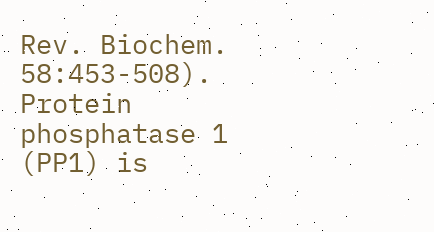Rev. Biochem. 58:453-508). Protein phosphatase 1 (PP1) is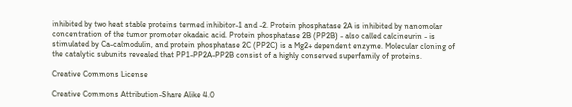inhibited by two heat stable proteins termed inhibitor-1 and -2. Protein phosphatase 2A is inhibited by nanomolar concentration of the tumor promoter okadaic acid. Protein phosphatase 2B (PP2B) - also called calcineurin - is stimulated by Ca-calmodulin, and protein phosphatase 2C (PP2C) is a Mg2+ dependent enzyme. Molecular cloning of the catalytic subunits revealed that PP1-PP2A-PP2B consist of a highly conserved superfamily of proteins.

Creative Commons License

Creative Commons Attribution-Share Alike 4.0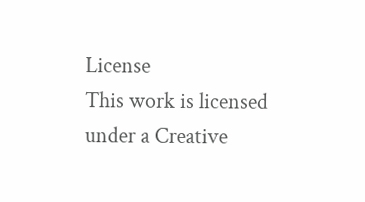License
This work is licensed under a Creative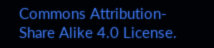Commons Attribution-Share Alike 4.0 License.